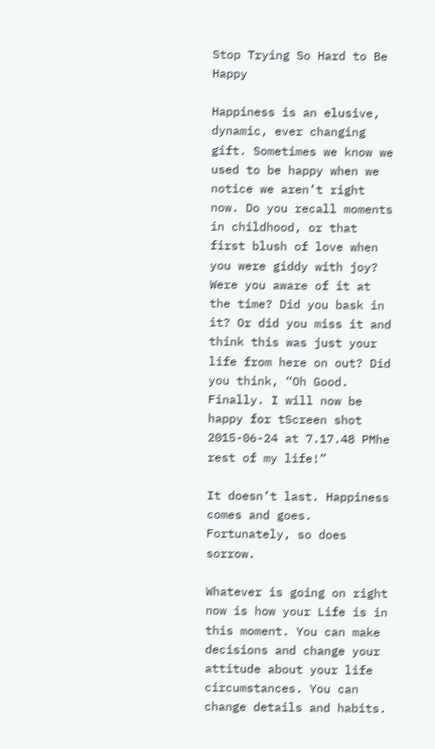Stop Trying So Hard to Be Happy

Happiness is an elusive, dynamic, ever changing gift. Sometimes we know we used to be happy when we notice we aren’t right now. Do you recall moments in childhood, or that first blush of love when you were giddy with joy? Were you aware of it at the time? Did you bask in it? Or did you miss it and think this was just your life from here on out? Did you think, “Oh Good. Finally. I will now be happy for tScreen shot 2015-06-24 at 7.17.48 PMhe rest of my life!”

It doesn’t last. Happiness comes and goes. Fortunately, so does sorrow.

Whatever is going on right now is how your Life is in this moment. You can make decisions and change your attitude about your life circumstances. You can change details and habits.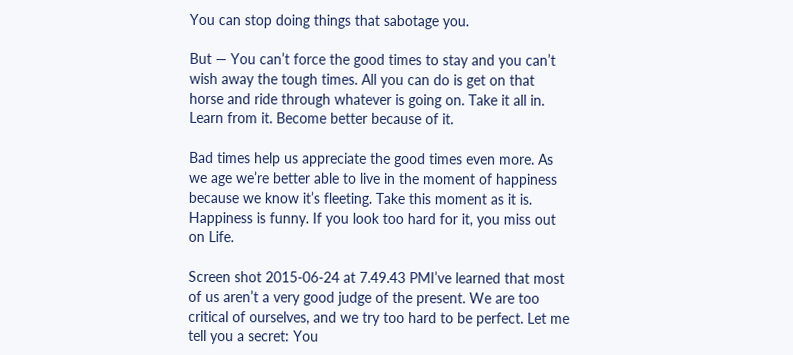You can stop doing things that sabotage you.

But — You can’t force the good times to stay and you can’t wish away the tough times. All you can do is get on that horse and ride through whatever is going on. Take it all in. Learn from it. Become better because of it.

Bad times help us appreciate the good times even more. As we age we’re better able to live in the moment of happiness because we know it’s fleeting. Take this moment as it is. Happiness is funny. If you look too hard for it, you miss out on Life.

Screen shot 2015-06-24 at 7.49.43 PMI’ve learned that most of us aren’t a very good judge of the present. We are too critical of ourselves, and we try too hard to be perfect. Let me tell you a secret: You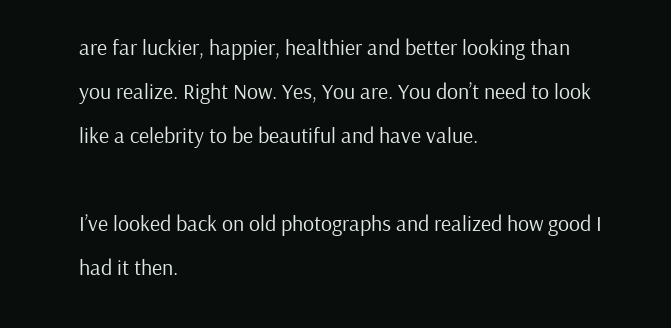are far luckier, happier, healthier and better looking than you realize. Right Now. Yes, You are. You don’t need to look like a celebrity to be beautiful and have value.

I’ve looked back on old photographs and realized how good I had it then.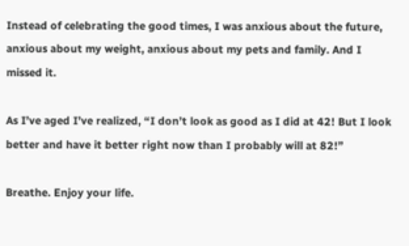Instead of celebrating the good times, I was anxious about the future, anxious about my weight, anxious about my pets and family. And I missed it.

As I’ve aged I’ve realized, “I don’t look as good as I did at 42! But I look better and have it better right now than I probably will at 82!”

Breathe. Enjoy your life.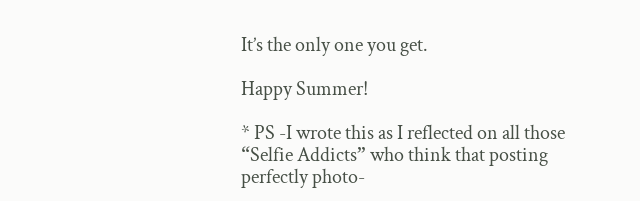It’s the only one you get.

Happy Summer!

* PS -I wrote this as I reflected on all those “Selfie Addicts” who think that posting perfectly photo-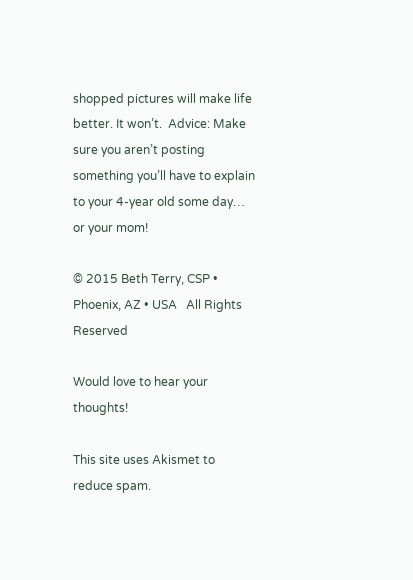shopped pictures will make life better. It won’t.  Advice: Make sure you aren’t posting something you’ll have to explain to your 4-year old some day… or your mom!

© 2015 Beth Terry, CSP • Phoenix, AZ • USA   All Rights Reserved

Would love to hear your thoughts!

This site uses Akismet to reduce spam.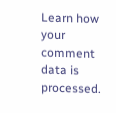Learn how your comment data is processed.